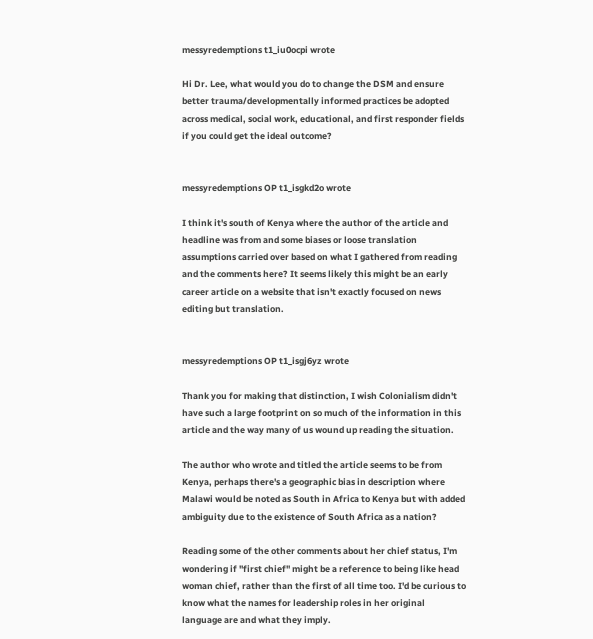messyredemptions t1_iu0ocpi wrote

Hi Dr. Lee, what would you do to change the DSM and ensure better trauma/developmentally informed practices be adopted across medical, social work, educational, and first responder fields if you could get the ideal outcome?


messyredemptions OP t1_isgkd2o wrote

I think it's south of Kenya where the author of the article and headline was from and some biases or loose translation assumptions carried over based on what I gathered from reading and the comments here? It seems likely this might be an early career article on a website that isn't exactly focused on news editing but translation.


messyredemptions OP t1_isgj6yz wrote

Thank you for making that distinction, I wish Colonialism didn't have such a large footprint on so much of the information in this article and the way many of us wound up reading the situation.

The author who wrote and titled the article seems to be from Kenya, perhaps there's a geographic bias in description where Malawi would be noted as South in Africa to Kenya but with added ambiguity due to the existence of South Africa as a nation?

Reading some of the other comments about her chief status, I'm wondering if "first chief" might be a reference to being like head woman chief, rather than the first of all time too. I'd be curious to know what the names for leadership roles in her original language are and what they imply.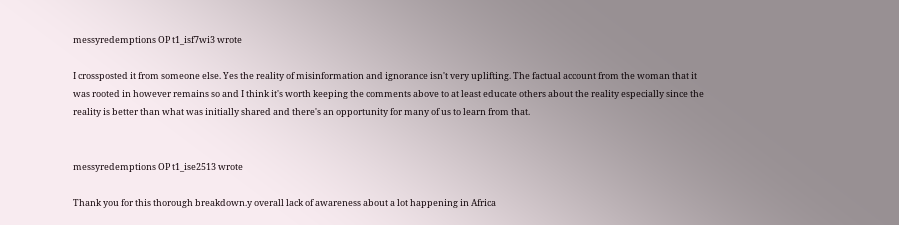messyredemptions OP t1_isf7wi3 wrote

I crossposted it from someone else. Yes the reality of misinformation and ignorance isn't very uplifting. The factual account from the woman that it was rooted in however remains so and I think it's worth keeping the comments above to at least educate others about the reality especially since the reality is better than what was initially shared and there's an opportunity for many of us to learn from that.


messyredemptions OP t1_ise2513 wrote

Thank you for this thorough breakdown.y overall lack of awareness about a lot happening in Africa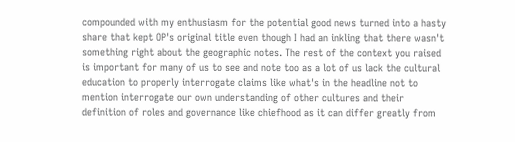compounded with my enthusiasm for the potential good news turned into a hasty share that kept OP's original title even though I had an inkling that there wasn't something right about the geographic notes. The rest of the context you raised is important for many of us to see and note too as a lot of us lack the cultural education to properly interrogate claims like what's in the headline not to mention interrogate our own understanding of other cultures and their definition of roles and governance like chiefhood as it can differ greatly from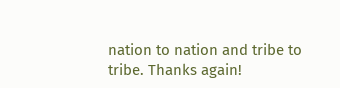nation to nation and tribe to tribe. Thanks again!